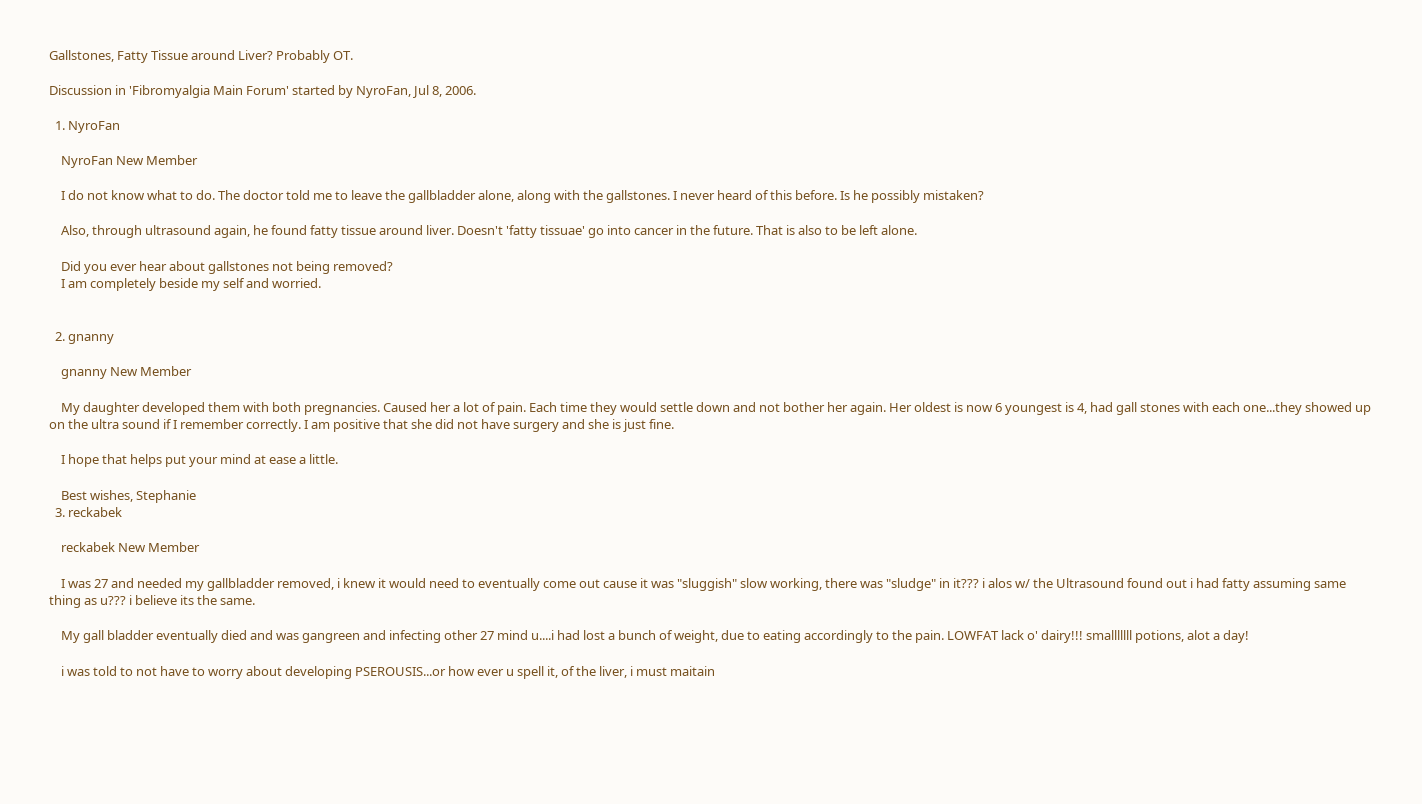Gallstones, Fatty Tissue around Liver? Probably OT.

Discussion in 'Fibromyalgia Main Forum' started by NyroFan, Jul 8, 2006.

  1. NyroFan

    NyroFan New Member

    I do not know what to do. The doctor told me to leave the gallbladder alone, along with the gallstones. I never heard of this before. Is he possibly mistaken?

    Also, through ultrasound again, he found fatty tissue around liver. Doesn't 'fatty tissuae' go into cancer in the future. That is also to be left alone.

    Did you ever hear about gallstones not being removed?
    I am completely beside my self and worried.


  2. gnanny

    gnanny New Member

    My daughter developed them with both pregnancies. Caused her a lot of pain. Each time they would settle down and not bother her again. Her oldest is now 6 youngest is 4, had gall stones with each one...they showed up on the ultra sound if I remember correctly. I am positive that she did not have surgery and she is just fine.

    I hope that helps put your mind at ease a little.

    Best wishes, Stephanie
  3. reckabek

    reckabek New Member

    I was 27 and needed my gallbladder removed, i knew it would need to eventually come out cause it was "sluggish" slow working, there was "sludge" in it??? i alos w/ the Ultrasound found out i had fatty assuming same thing as u??? i believe its the same.

    My gall bladder eventually died and was gangreen and infecting other 27 mind u....i had lost a bunch of weight, due to eating accordingly to the pain. LOWFAT lack o' dairy!!! smalllllll potions, alot a day!

    i was told to not have to worry about developing PSEROUSIS...or how ever u spell it, of the liver, i must maitain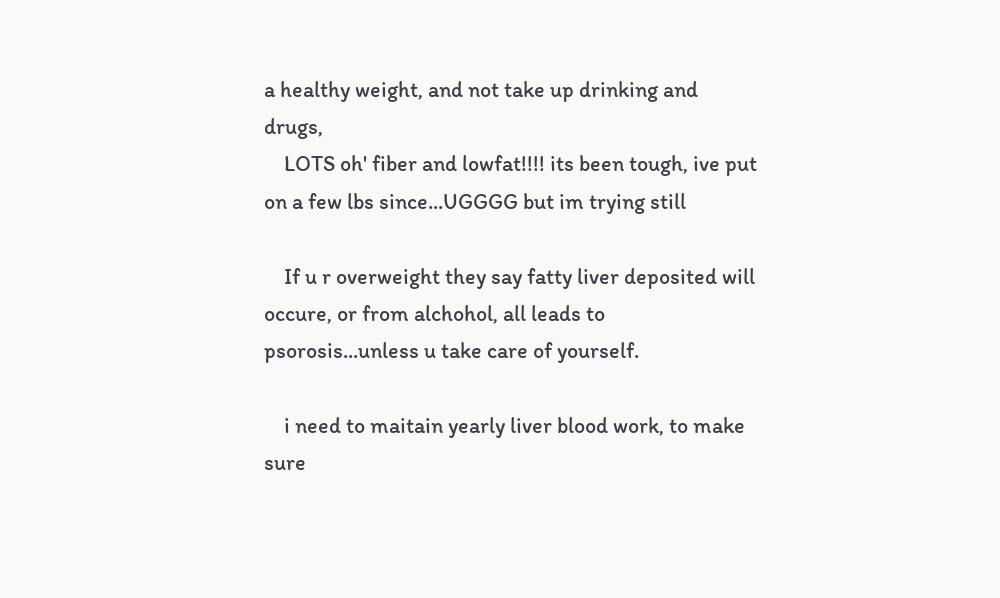a healthy weight, and not take up drinking and drugs,
    LOTS oh' fiber and lowfat!!!! its been tough, ive put on a few lbs since...UGGGG but im trying still

    If u r overweight they say fatty liver deposited will occure, or from alchohol, all leads to psorosis...unless u take care of yourself.

    i need to maitain yearly liver blood work, to make sure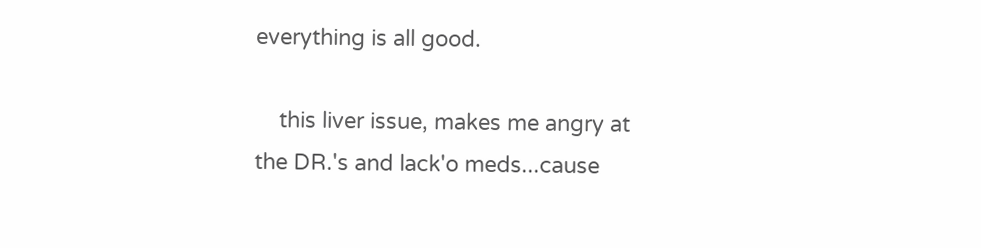everything is all good.

    this liver issue, makes me angry at the DR.'s and lack'o meds...cause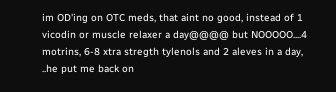im OD'ing on OTC meds, that aint no good, instead of 1 vicodin or muscle relaxer a day@@@@ but NOOOOO....4 motrins, 6-8 xtra stregth tylenols and 2 aleves in a day, ..he put me back on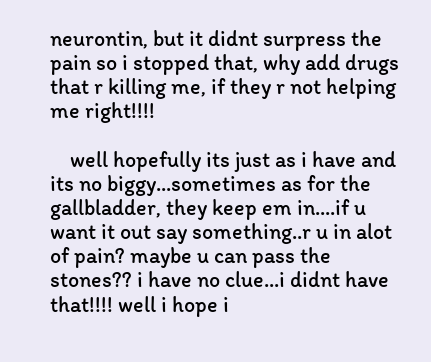neurontin, but it didnt surpress the pain so i stopped that, why add drugs that r killing me, if they r not helping me right!!!!

    well hopefully its just as i have and its no biggy...sometimes as for the gallbladder, they keep em in....if u want it out say something..r u in alot of pain? maybe u can pass the stones?? i have no clue...i didnt have that!!!! well i hope i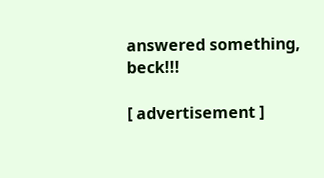answered something, beck!!!

[ advertisement ]